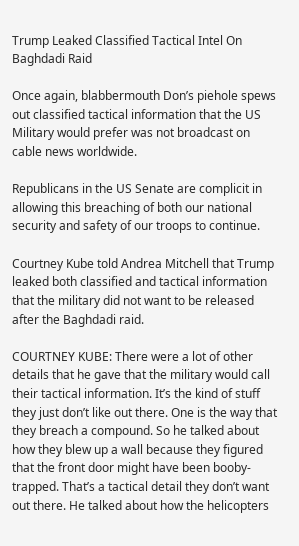Trump Leaked Classified Tactical Intel On Baghdadi Raid

Once again, blabbermouth Don’s piehole spews out classified tactical information that the US Military would prefer was not broadcast on cable news worldwide.

Republicans in the US Senate are complicit in allowing this breaching of both our national security and safety of our troops to continue.

Courtney Kube told Andrea Mitchell that Trump leaked both classified and tactical information that the military did not want to be released after the Baghdadi raid.

COURTNEY KUBE: There were a lot of other details that he gave that the military would call their tactical information. It’s the kind of stuff they just don’t like out there. One is the way that they breach a compound. So he talked about how they blew up a wall because they figured that the front door might have been booby-trapped. That’s a tactical detail they don’t want out there. He talked about how the helicopters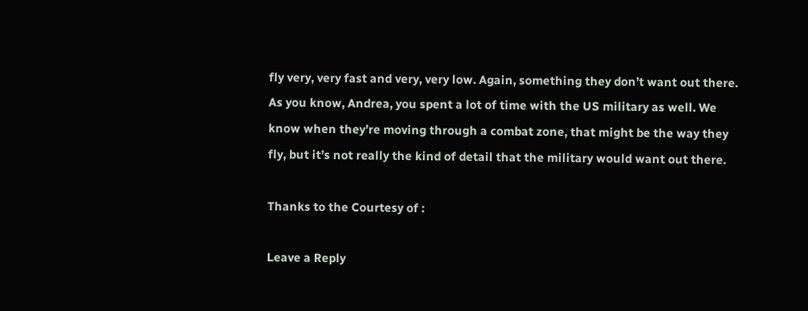fly very, very fast and very, very low. Again, something they don’t want out there. As you know, Andrea, you spent a lot of time with the US military as well. We know when they’re moving through a combat zone, that might be the way they fly, but it’s not really the kind of detail that the military would want out there.

Thanks to the Courtesy of :

Leave a Reply